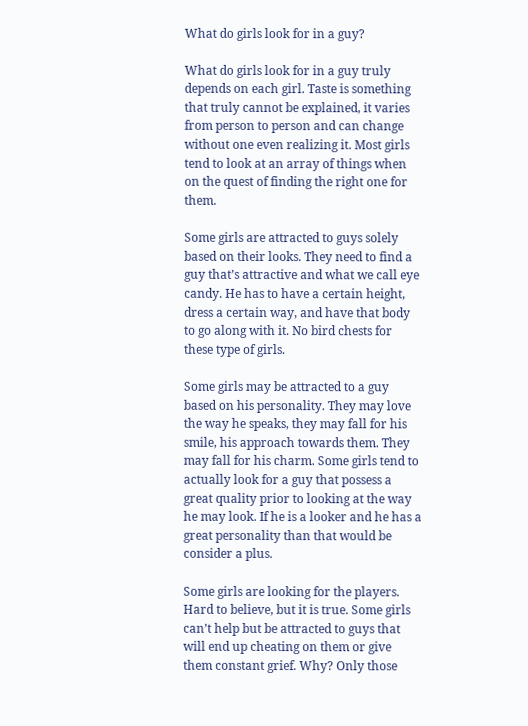What do girls look for in a guy?

What do girls look for in a guy truly depends on each girl. Taste is something that truly cannot be explained, it varies from person to person and can change without one even realizing it. Most girls tend to look at an array of things when on the quest of finding the right one for them.

Some girls are attracted to guys solely based on their looks. They need to find a guy that’s attractive and what we call eye candy. He has to have a certain height, dress a certain way, and have that body to go along with it. No bird chests for these type of girls.

Some girls may be attracted to a guy based on his personality. They may love the way he speaks, they may fall for his smile, his approach towards them. They may fall for his charm. Some girls tend to actually look for a guy that possess a great quality prior to looking at the way he may look. If he is a looker and he has a great personality than that would be consider a plus.

Some girls are looking for the players. Hard to believe, but it is true. Some girls can’t help but be attracted to guys that will end up cheating on them or give them constant grief. Why? Only those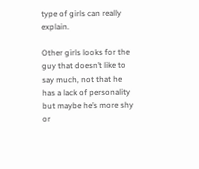type of girls can really explain.

Other girls looks for the guy that doesn’t like to say much, not that he has a lack of personality but maybe he’s more shy or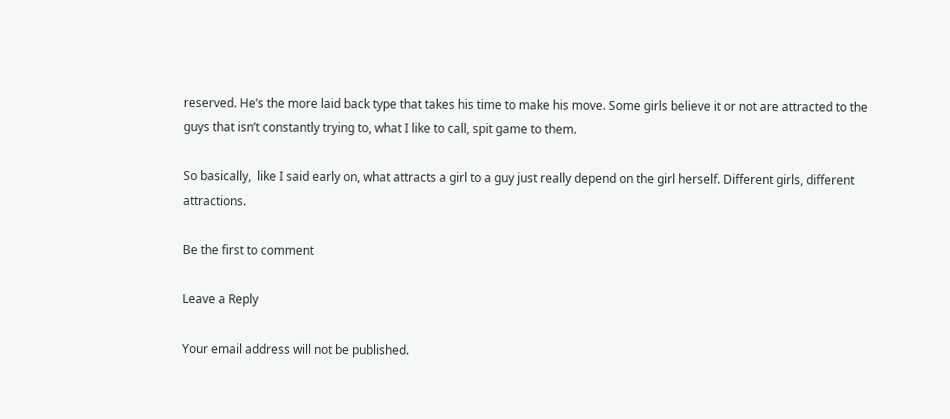reserved. He’s the more laid back type that takes his time to make his move. Some girls believe it or not are attracted to the guys that isn’t constantly trying to, what I like to call, spit game to them.

So basically,  like I said early on, what attracts a girl to a guy just really depend on the girl herself. Different girls, different attractions.

Be the first to comment

Leave a Reply

Your email address will not be published.